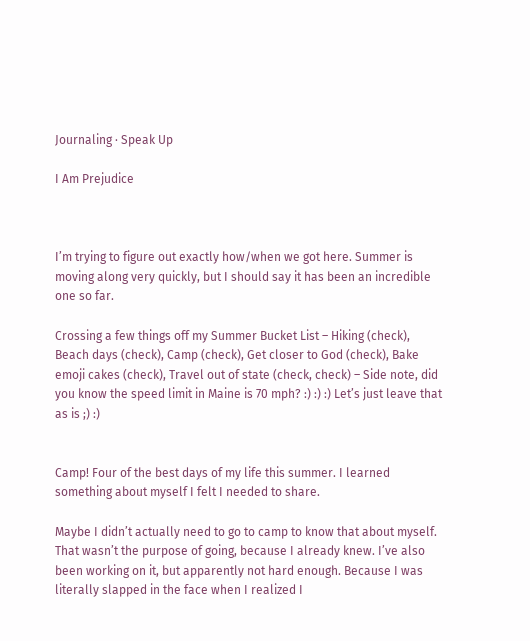Journaling · Speak Up

I Am Prejudice



I’m trying to figure out exactly how/when we got here. Summer is moving along very quickly, but I should say it has been an incredible one so far.

Crossing a few things off my Summer Bucket List – Hiking (check), Beach days (check), Camp (check), Get closer to God (check), Bake emoji cakes (check), Travel out of state (check, check) – Side note, did you know the speed limit in Maine is 70 mph? :) :) :) Let’s just leave that as is ;) :)


Camp! Four of the best days of my life this summer. I learned something about myself I felt I needed to share.

Maybe I didn’t actually need to go to camp to know that about myself. That wasn’t the purpose of going, because I already knew. I’ve also been working on it, but apparently not hard enough. Because I was literally slapped in the face when I realized I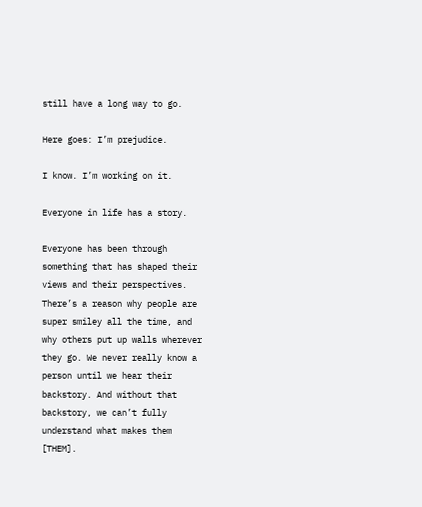still have a long way to go.

Here goes: I’m prejudice.

I know. I’m working on it.

Everyone in life has a story.

Everyone has been through something that has shaped their views and their perspectives. There’s a reason why people are super smiley all the time, and why others put up walls wherever they go. We never really know a person until we hear their backstory. And without that backstory, we can’t fully understand what makes them [THEM].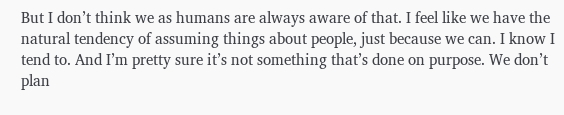But I don’t think we as humans are always aware of that. I feel like we have the natural tendency of assuming things about people, just because we can. I know I tend to. And I’m pretty sure it’s not something that’s done on purpose. We don’t plan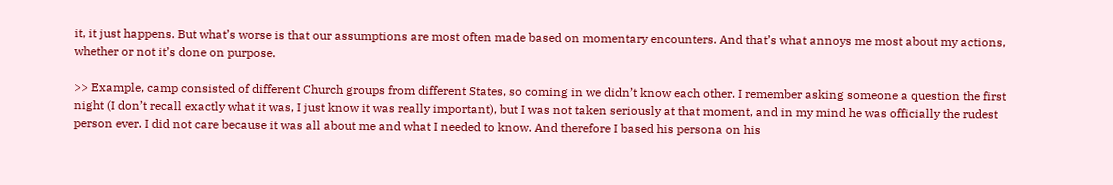it, it just happens. But what’s worse is that our assumptions are most often made based on momentary encounters. And that’s what annoys me most about my actions, whether or not it’s done on purpose.

>> Example, camp consisted of different Church groups from different States, so coming in we didn’t know each other. I remember asking someone a question the first night (I don’t recall exactly what it was, I just know it was really important), but I was not taken seriously at that moment, and in my mind he was officially the rudest person ever. I did not care because it was all about me and what I needed to know. And therefore I based his persona on his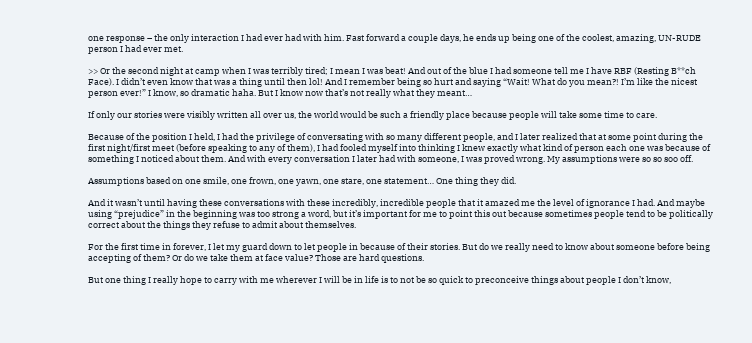one response – the only interaction I had ever had with him. Fast forward a couple days, he ends up being one of the coolest, amazing, UN-RUDE person I had ever met.

>> Or the second night at camp when I was terribly tired; I mean I was beat! And out of the blue I had someone tell me I have RBF (Resting B**ch Face). I didn’t even know that was a thing until then lol! And I remember being so hurt and saying “Wait! What do you mean?! I’m like the nicest person ever!” I know, so dramatic haha. But I know now that’s not really what they meant…

If only our stories were visibly written all over us, the world would be such a friendly place because people will take some time to care.

Because of the position I held, I had the privilege of conversating with so many different people, and I later realized that at some point during the first night/first meet (before speaking to any of them), I had fooled myself into thinking I knew exactly what kind of person each one was because of something I noticed about them. And with every conversation I later had with someone, I was proved wrong. My assumptions were so so soo off.

Assumptions based on one smile, one frown, one yawn, one stare, one statement… One thing they did.

And it wasn’t until having these conversations with these incredibly, incredible people that it amazed me the level of ignorance I had. And maybe using “prejudice” in the beginning was too strong a word, but it’s important for me to point this out because sometimes people tend to be politically correct about the things they refuse to admit about themselves.

For the first time in forever, I let my guard down to let people in because of their stories. But do we really need to know about someone before being accepting of them? Or do we take them at face value? Those are hard questions.

But one thing I really hope to carry with me wherever I will be in life is to not be so quick to preconceive things about people I don’t know,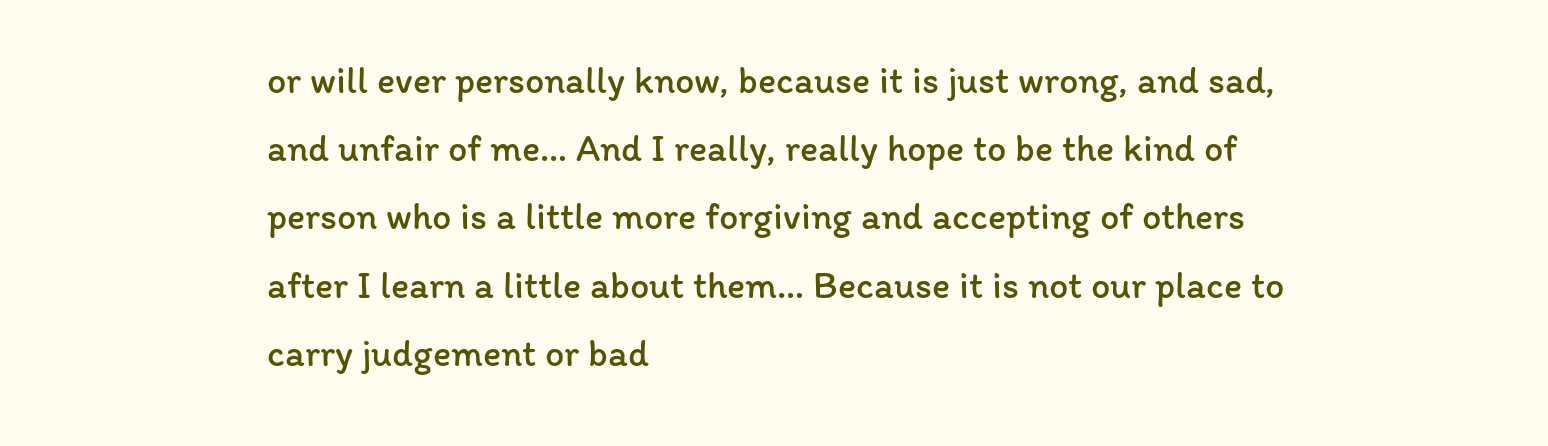or will ever personally know, because it is just wrong, and sad, and unfair of me… And I really, really hope to be the kind of person who is a little more forgiving and accepting of others after I learn a little about them… Because it is not our place to carry judgement or bad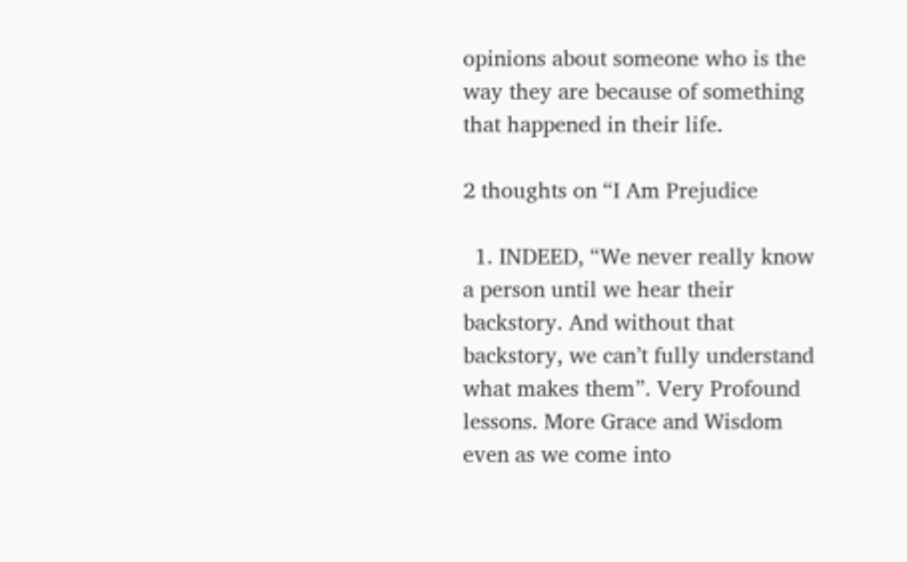opinions about someone who is the way they are because of something that happened in their life.

2 thoughts on “I Am Prejudice

  1. INDEED, “We never really know a person until we hear their backstory. And without that backstory, we can’t fully understand what makes them”. Very Profound lessons. More Grace and Wisdom even as we come into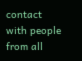contact with people from all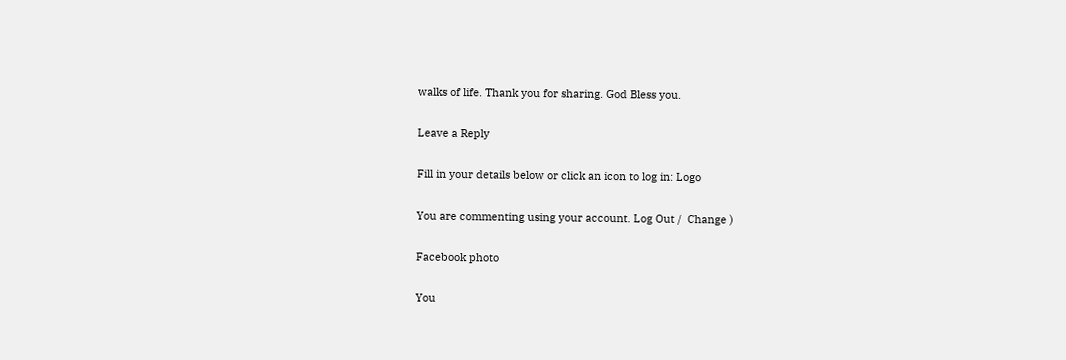walks of life. Thank you for sharing. God Bless you.

Leave a Reply

Fill in your details below or click an icon to log in: Logo

You are commenting using your account. Log Out /  Change )

Facebook photo

You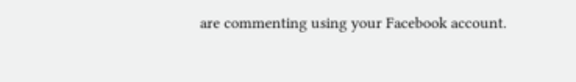are commenting using your Facebook account.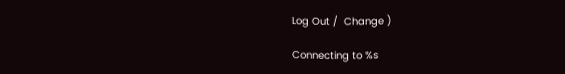Log Out /  Change )

Connecting to %s